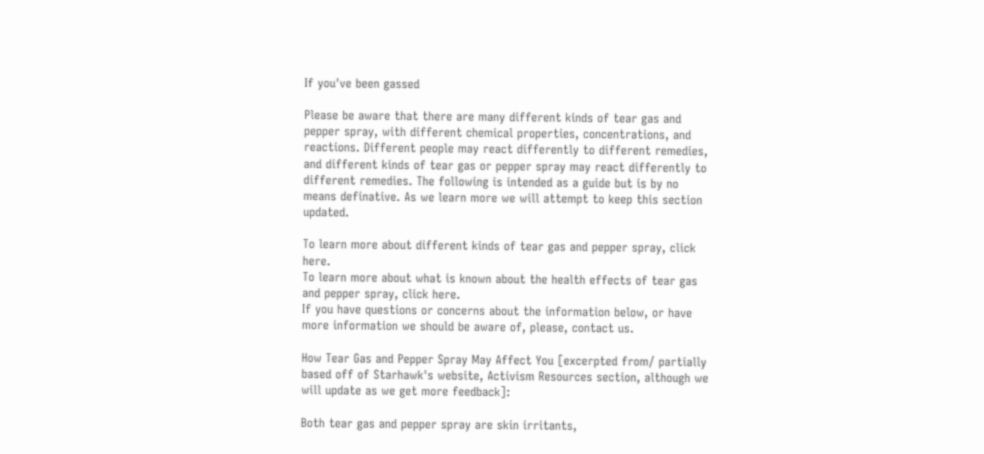If you've been gassed

Please be aware that there are many different kinds of tear gas and pepper spray, with different chemical properties, concentrations, and reactions. Different people may react differently to different remedies, and different kinds of tear gas or pepper spray may react differently to different remedies. The following is intended as a guide but is by no means definative. As we learn more we will attempt to keep this section updated.

To learn more about different kinds of tear gas and pepper spray, click here.
To learn more about what is known about the health effects of tear gas and pepper spray, click here.
If you have questions or concerns about the information below, or have more information we should be aware of, please, contact us.

How Tear Gas and Pepper Spray May Affect You [excerpted from/ partially based off of Starhawk's website, Activism Resources section, although we will update as we get more feedback]:

Both tear gas and pepper spray are skin irritants,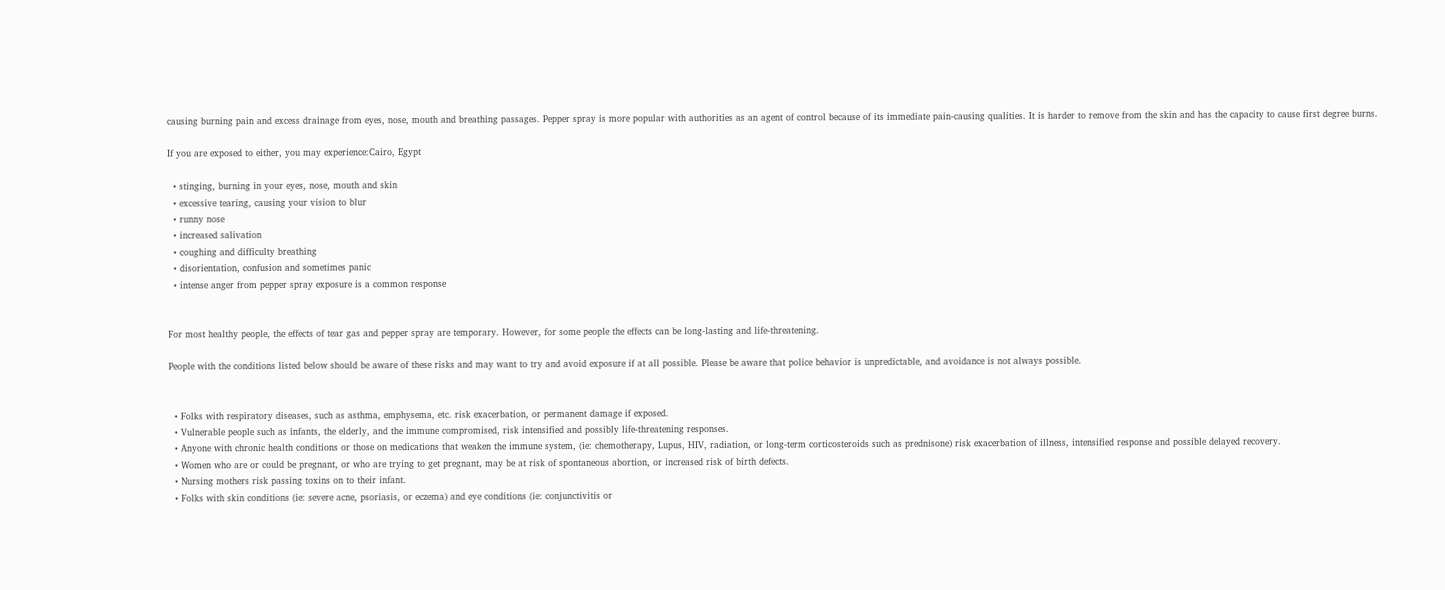causing burning pain and excess drainage from eyes, nose, mouth and breathing passages. Pepper spray is more popular with authorities as an agent of control because of its immediate pain-causing qualities. It is harder to remove from the skin and has the capacity to cause first degree burns.

If you are exposed to either, you may experience:Cairo, Egypt

  • stinging, burning in your eyes, nose, mouth and skin
  • excessive tearing, causing your vision to blur
  • runny nose
  • increased salivation
  • coughing and difficulty breathing
  • disorientation, confusion and sometimes panic
  • intense anger from pepper spray exposure is a common response


For most healthy people, the effects of tear gas and pepper spray are temporary. However, for some people the effects can be long-lasting and life-threatening.

People with the conditions listed below should be aware of these risks and may want to try and avoid exposure if at all possible. Please be aware that police behavior is unpredictable, and avoidance is not always possible.


  • Folks with respiratory diseases, such as asthma, emphysema, etc. risk exacerbation, or permanent damage if exposed.
  • Vulnerable people such as infants, the elderly, and the immune compromised, risk intensified and possibly life-threatening responses.
  • Anyone with chronic health conditions or those on medications that weaken the immune system, (ie: chemotherapy, Lupus, HIV, radiation, or long-term corticosteroids such as prednisone) risk exacerbation of illness, intensified response and possible delayed recovery.
  • Women who are or could be pregnant, or who are trying to get pregnant, may be at risk of spontaneous abortion, or increased risk of birth defects.
  • Nursing mothers risk passing toxins on to their infant.
  • Folks with skin conditions (ie: severe acne, psoriasis, or eczema) and eye conditions (ie: conjunctivitis or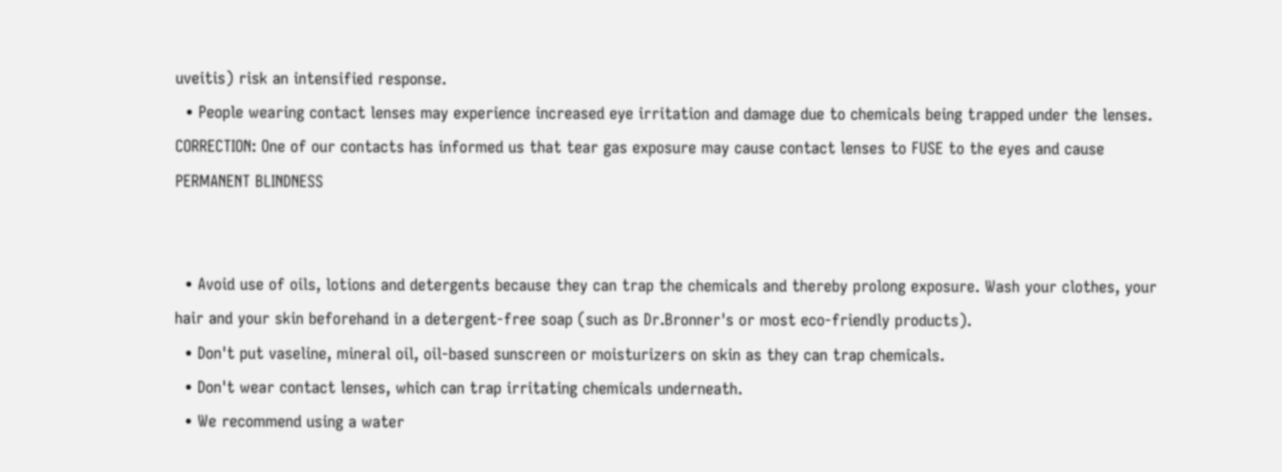uveitis) risk an intensified response.
  • People wearing contact lenses may experience increased eye irritation and damage due to chemicals being trapped under the lenses. CORRECTION: One of our contacts has informed us that tear gas exposure may cause contact lenses to FUSE to the eyes and cause PERMANENT BLINDNESS


  • Avoid use of oils, lotions and detergents because they can trap the chemicals and thereby prolong exposure. Wash your clothes, your hair and your skin beforehand in a detergent-free soap (such as Dr.Bronner's or most eco-friendly products).
  • Don't put vaseline, mineral oil, oil-based sunscreen or moisturizers on skin as they can trap chemicals.
  • Don't wear contact lenses, which can trap irritating chemicals underneath.
  • We recommend using a water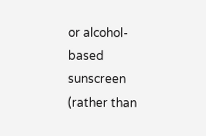or alcohol-based sunscreen (rather than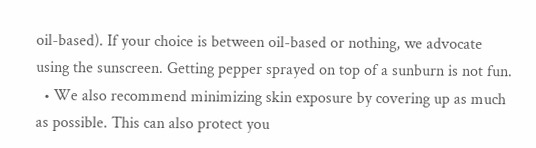oil-based). If your choice is between oil-based or nothing, we advocate using the sunscreen. Getting pepper sprayed on top of a sunburn is not fun.
  • We also recommend minimizing skin exposure by covering up as much as possible. This can also protect you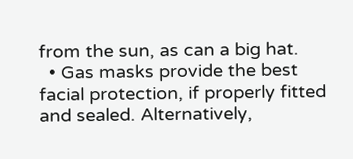from the sun, as can a big hat.
  • Gas masks provide the best facial protection, if properly fitted and sealed. Alternatively,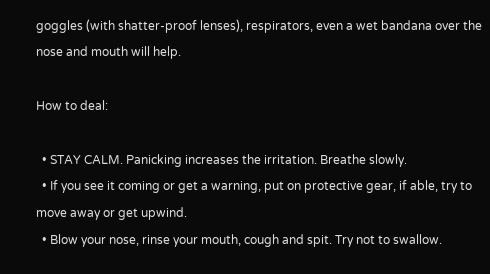goggles (with shatter-proof lenses), respirators, even a wet bandana over the nose and mouth will help.

How to deal:

  • STAY CALM. Panicking increases the irritation. Breathe slowly.
  • If you see it coming or get a warning, put on protective gear, if able, try to move away or get upwind.
  • Blow your nose, rinse your mouth, cough and spit. Try not to swallow.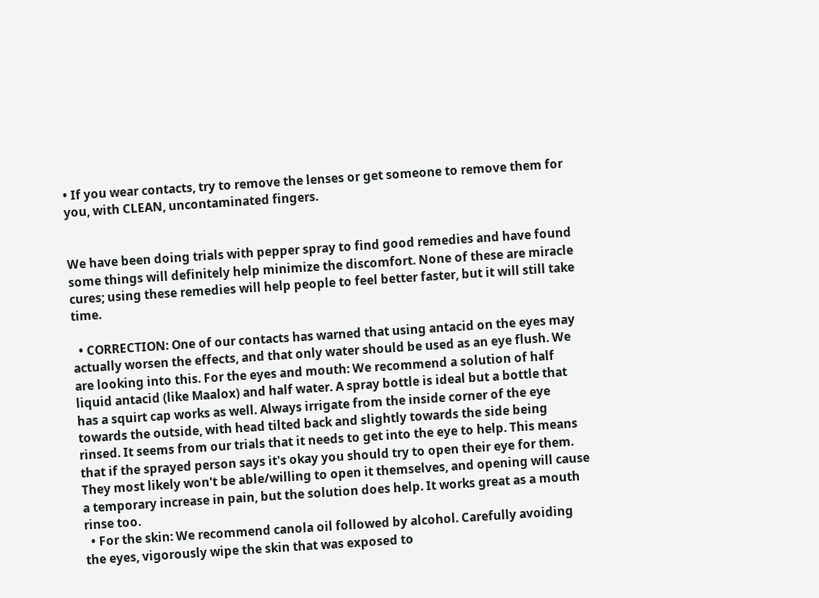• If you wear contacts, try to remove the lenses or get someone to remove them for you, with CLEAN, uncontaminated fingers.


We have been doing trials with pepper spray to find good remedies and have found some things will definitely help minimize the discomfort. None of these are miracle cures; using these remedies will help people to feel better faster, but it will still take time.

  • CORRECTION: One of our contacts has warned that using antacid on the eyes may actually worsen the effects, and that only water should be used as an eye flush. We are looking into this. For the eyes and mouth: We recommend a solution of half liquid antacid (like Maalox) and half water. A spray bottle is ideal but a bottle that has a squirt cap works as well. Always irrigate from the inside corner of the eye towards the outside, with head tilted back and slightly towards the side being rinsed. It seems from our trials that it needs to get into the eye to help. This means that if the sprayed person says it's okay you should try to open their eye for them. They most likely won't be able/willing to open it themselves, and opening will cause a temporary increase in pain, but the solution does help. It works great as a mouth rinse too.
  • For the skin: We recommend canola oil followed by alcohol. Carefully avoiding the eyes, vigorously wipe the skin that was exposed to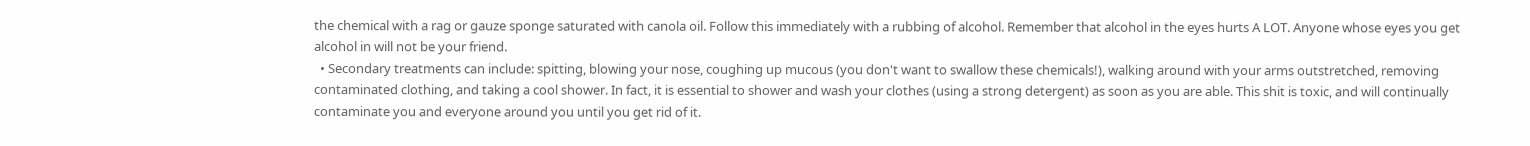the chemical with a rag or gauze sponge saturated with canola oil. Follow this immediately with a rubbing of alcohol. Remember that alcohol in the eyes hurts A LOT. Anyone whose eyes you get alcohol in will not be your friend.
  • Secondary treatments can include: spitting, blowing your nose, coughing up mucous (you don't want to swallow these chemicals!), walking around with your arms outstretched, removing contaminated clothing, and taking a cool shower. In fact, it is essential to shower and wash your clothes (using a strong detergent) as soon as you are able. This shit is toxic, and will continually contaminate you and everyone around you until you get rid of it.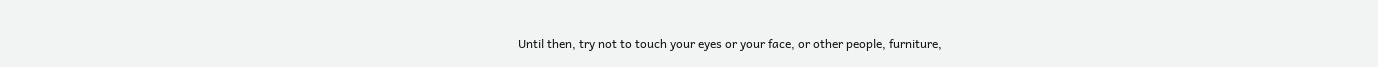Until then, try not to touch your eyes or your face, or other people, furniture,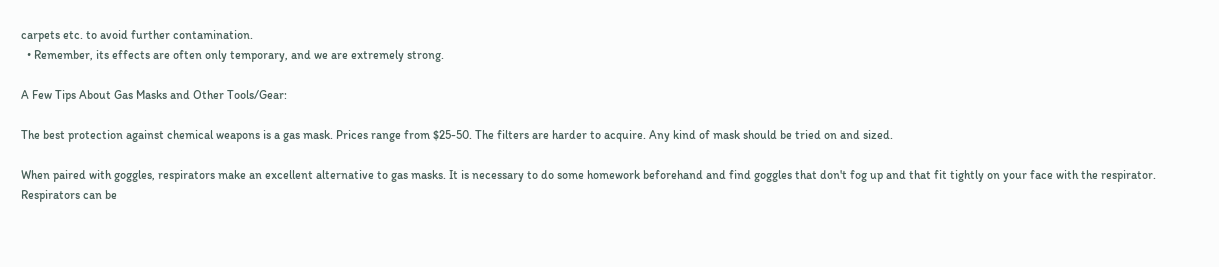carpets etc. to avoid further contamination.
  • Remember, its effects are often only temporary, and we are extremely strong.

A Few Tips About Gas Masks and Other Tools/Gear:

The best protection against chemical weapons is a gas mask. Prices range from $25-50. The filters are harder to acquire. Any kind of mask should be tried on and sized.

When paired with goggles, respirators make an excellent alternative to gas masks. It is necessary to do some homework beforehand and find goggles that don't fog up and that fit tightly on your face with the respirator. Respirators can be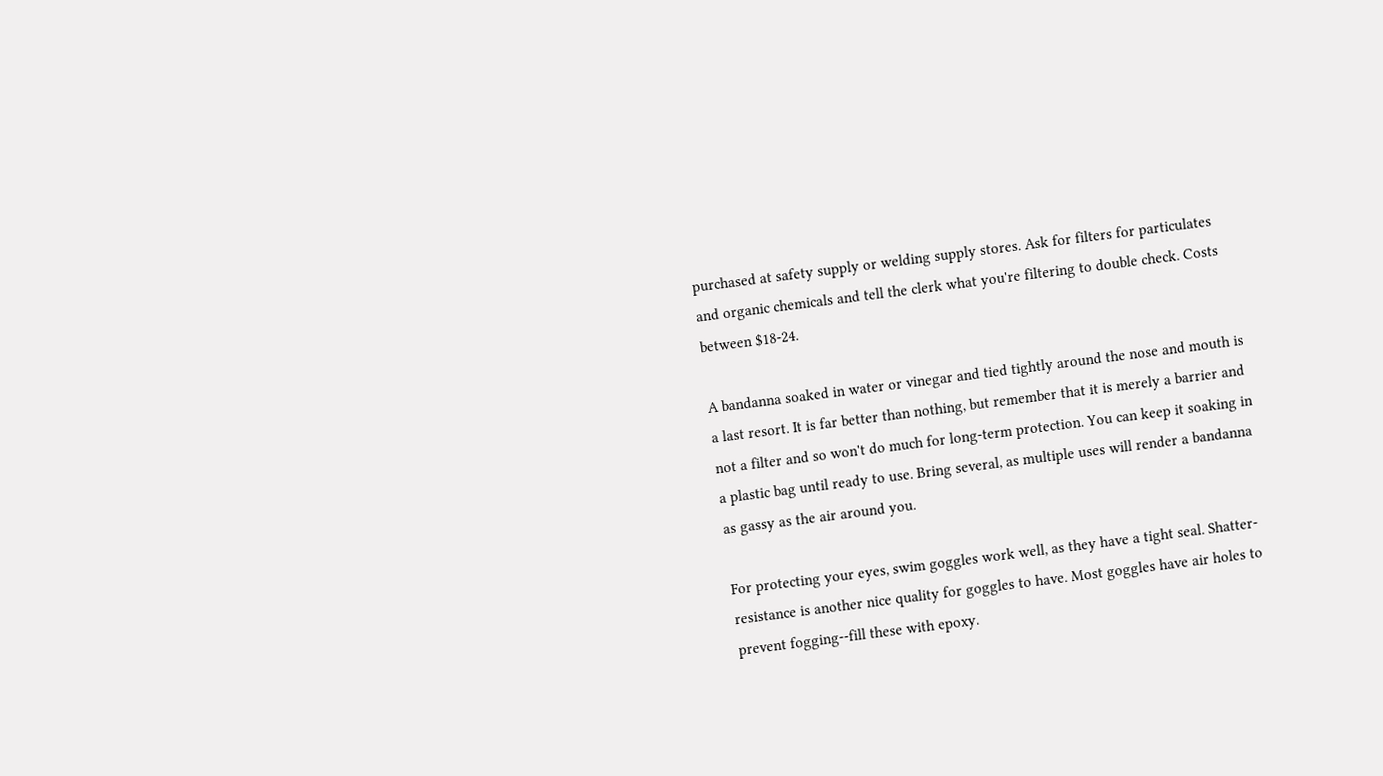purchased at safety supply or welding supply stores. Ask for filters for particulates and organic chemicals and tell the clerk what you're filtering to double check. Costs between $18-24.

A bandanna soaked in water or vinegar and tied tightly around the nose and mouth is a last resort. It is far better than nothing, but remember that it is merely a barrier and not a filter and so won't do much for long-term protection. You can keep it soaking in a plastic bag until ready to use. Bring several, as multiple uses will render a bandanna as gassy as the air around you.

For protecting your eyes, swim goggles work well, as they have a tight seal. Shatter-resistance is another nice quality for goggles to have. Most goggles have air holes to prevent fogging--fill these with epoxy.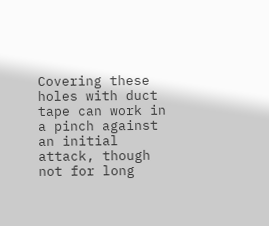Covering these holes with duct tape can work in a pinch against an initial attack, though not for long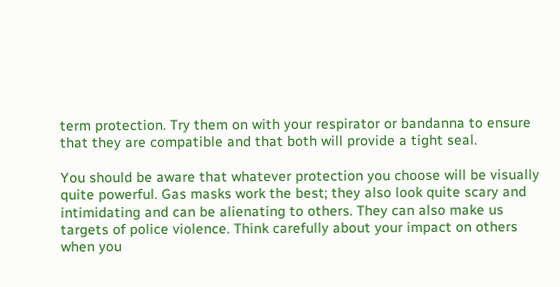term protection. Try them on with your respirator or bandanna to ensure that they are compatible and that both will provide a tight seal.

You should be aware that whatever protection you choose will be visually quite powerful. Gas masks work the best; they also look quite scary and intimidating and can be alienating to others. They can also make us targets of police violence. Think carefully about your impact on others when you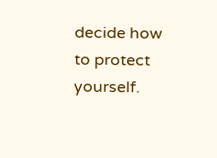decide how to protect yourself.